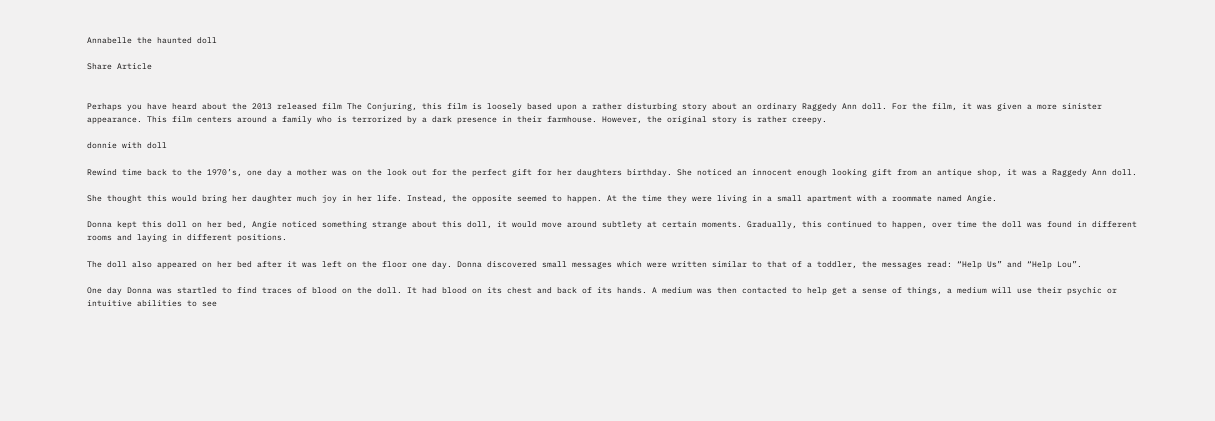Annabelle the haunted doll

Share Article


Perhaps you have heard about the 2013 released film The Conjuring, this film is loosely based upon a rather disturbing story about an ordinary Raggedy Ann doll. For the film, it was given a more sinister appearance. This film centers around a family who is terrorized by a dark presence in their farmhouse. However, the original story is rather creepy.

donnie with doll

Rewind time back to the 1970’s, one day a mother was on the look out for the perfect gift for her daughters birthday. She noticed an innocent enough looking gift from an antique shop, it was a Raggedy Ann doll.

She thought this would bring her daughter much joy in her life. Instead, the opposite seemed to happen. At the time they were living in a small apartment with a roommate named Angie.

Donna kept this doll on her bed, Angie noticed something strange about this doll, it would move around subtlety at certain moments. Gradually, this continued to happen, over time the doll was found in different rooms and laying in different positions.

The doll also appeared on her bed after it was left on the floor one day. Donna discovered small messages which were written similar to that of a toddler, the messages read: “Help Us” and “Help Lou”.

One day Donna was startled to find traces of blood on the doll. It had blood on its chest and back of its hands. A medium was then contacted to help get a sense of things, a medium will use their psychic or intuitive abilities to see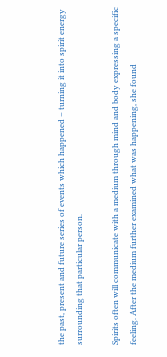the past, present and future series of events which happened – turning it into spirit energy surrounding that particular person.

Spirits often will communicate with a medium through mind and body expressing a specific feeling. After the medium further examined what was happening, she found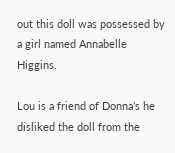out this doll was possessed by a girl named Annabelle Higgins.

Lou is a friend of Donna’s he disliked the doll from the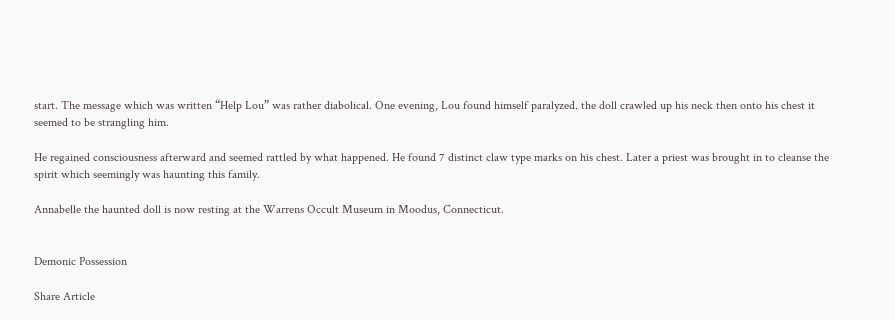start. The message which was written “Help Lou” was rather diabolical. One evening, Lou found himself paralyzed. the doll crawled up his neck then onto his chest it seemed to be strangling him.

He regained consciousness afterward and seemed rattled by what happened. He found 7 distinct claw type marks on his chest. Later a priest was brought in to cleanse the spirit which seemingly was haunting this family.

Annabelle the haunted doll is now resting at the Warrens Occult Museum in Moodus, Connecticut.


Demonic Possession

Share Article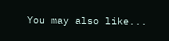You may also like...